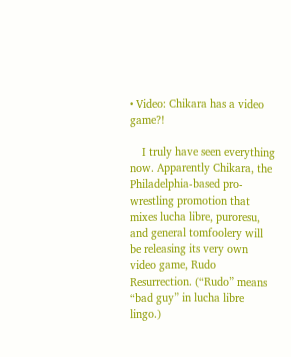• Video: Chikara has a video game?!

    I truly have seen everything now. Apparently Chikara, the Philadelphia-based pro-wrestling promotion that mixes lucha libre, puroresu, and general tomfoolery will be releasing its very own video game, Rudo Resurrection. (“Rudo” means “bad guy” in lucha libre lingo.)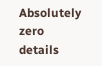Absolutely zero details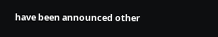have been announced other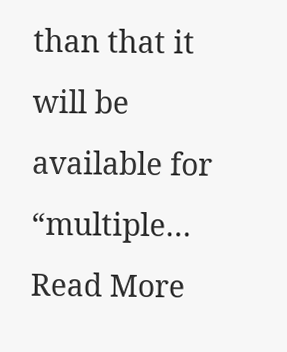than that it will be available for “multiple… Read More